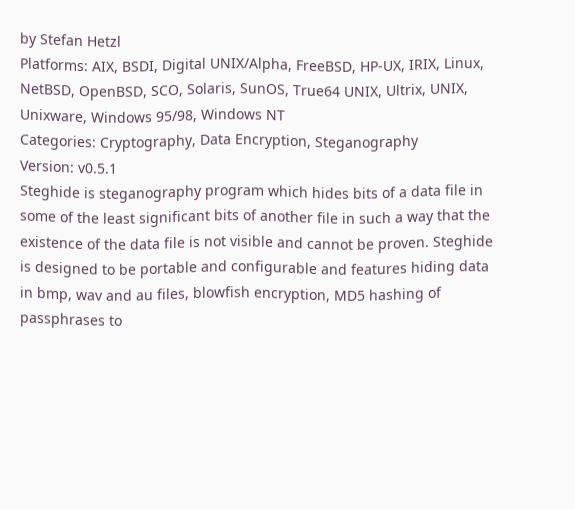by Stefan Hetzl
Platforms: AIX, BSDI, Digital UNIX/Alpha, FreeBSD, HP-UX, IRIX, Linux, NetBSD, OpenBSD, SCO, Solaris, SunOS, True64 UNIX, Ultrix, UNIX, Unixware, Windows 95/98, Windows NT
Categories: Cryptography, Data Encryption, Steganography
Version: v0.5.1
Steghide is steganography program which hides bits of a data file in some of the least significant bits of another file in such a way that the existence of the data file is not visible and cannot be proven. Steghide is designed to be portable and configurable and features hiding data in bmp, wav and au files, blowfish encryption, MD5 hashing of passphrases to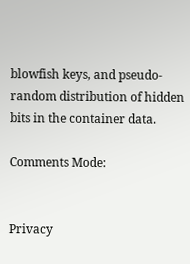blowfish keys, and pseudo-random distribution of hidden bits in the container data.

Comments Mode:


Privacy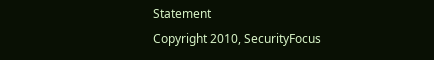Statement
Copyright 2010, SecurityFocus